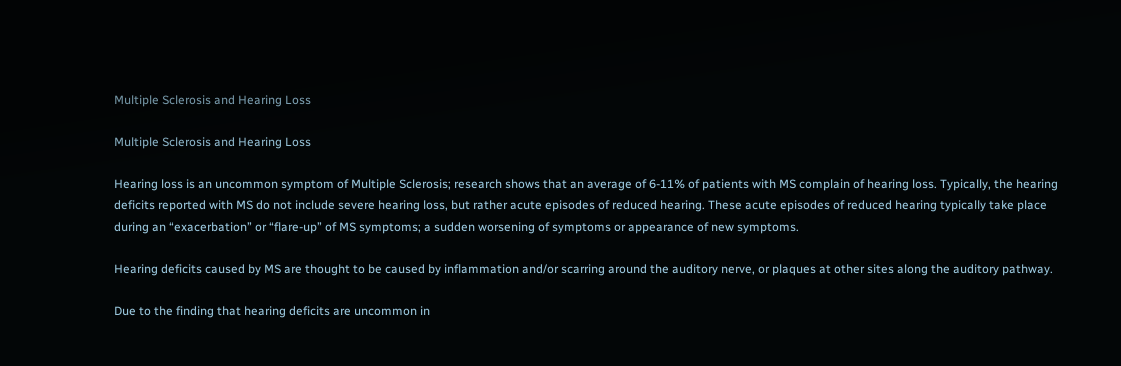Multiple Sclerosis and Hearing Loss

Multiple Sclerosis and Hearing Loss

Hearing loss is an uncommon symptom of Multiple Sclerosis; research shows that an average of 6-11% of patients with MS complain of hearing loss. Typically, the hearing deficits reported with MS do not include severe hearing loss, but rather acute episodes of reduced hearing. These acute episodes of reduced hearing typically take place during an “exacerbation” or “flare-up” of MS symptoms; a sudden worsening of symptoms or appearance of new symptoms.

Hearing deficits caused by MS are thought to be caused by inflammation and/or scarring around the auditory nerve, or plaques at other sites along the auditory pathway.

Due to the finding that hearing deficits are uncommon in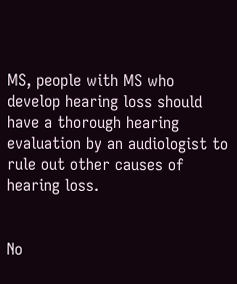MS, people with MS who develop hearing loss should have a thorough hearing evaluation by an audiologist to rule out other causes of hearing loss.


No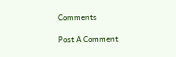Comments

Post A Comment